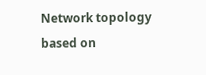Network topology based on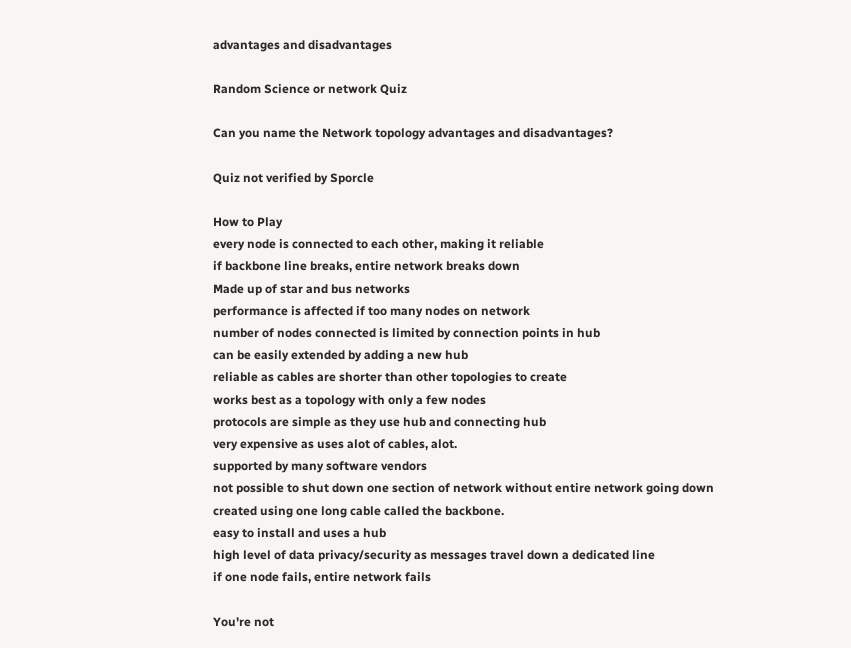advantages and disadvantages

Random Science or network Quiz

Can you name the Network topology advantages and disadvantages?

Quiz not verified by Sporcle

How to Play
every node is connected to each other, making it reliable
if backbone line breaks, entire network breaks down
Made up of star and bus networks
performance is affected if too many nodes on network
number of nodes connected is limited by connection points in hub
can be easily extended by adding a new hub
reliable as cables are shorter than other topologies to create
works best as a topology with only a few nodes
protocols are simple as they use hub and connecting hub
very expensive as uses alot of cables, alot.
supported by many software vendors
not possible to shut down one section of network without entire network going down
created using one long cable called the backbone.
easy to install and uses a hub
high level of data privacy/security as messages travel down a dedicated line
if one node fails, entire network fails

You're not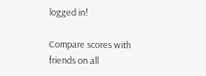logged in!

Compare scores with friends on all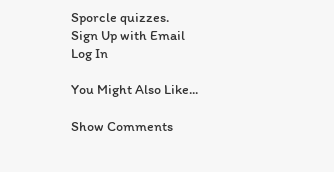Sporcle quizzes.
Sign Up with Email
Log In

You Might Also Like...

Show Comments